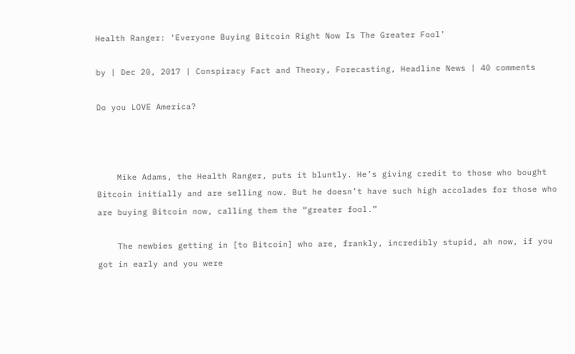Health Ranger: ‘Everyone Buying Bitcoin Right Now Is The Greater Fool’

by | Dec 20, 2017 | Conspiracy Fact and Theory, Forecasting, Headline News | 40 comments

Do you LOVE America?



    Mike Adams, the Health Ranger, puts it bluntly. He’s giving credit to those who bought Bitcoin initially and are selling now. But he doesn’t have such high accolades for those who are buying Bitcoin now, calling them the “greater fool.”

    The newbies getting in [to Bitcoin] who are, frankly, incredibly stupid, ah now, if you got in early and you were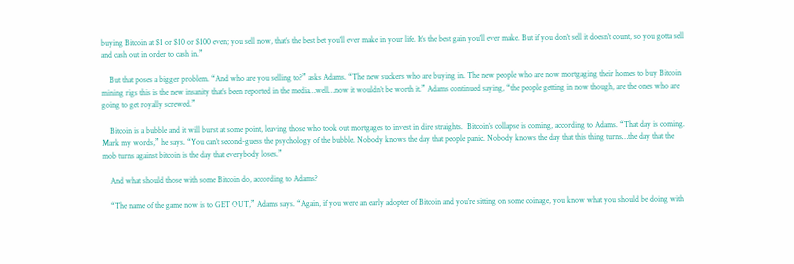buying Bitcoin at $1 or $10 or $100 even; you sell now, that’s the best bet you’ll ever make in your life. It’s the best gain you’ll ever make. But if you don’t sell it doesn’t count, so you gotta sell and cash out in order to cash in.”

    But that poses a bigger problem. “And who are you selling to?” asks Adams. “The new suckers who are buying in. The new people who are now mortgaging their homes to buy Bitcoin mining rigs this is the new insanity that’s been reported in the media…well…now it wouldn’t be worth it.” Adams continued saying, “the people getting in now though, are the ones who are going to get royally screwed.”

    Bitcoin is a bubble and it will burst at some point, leaving those who took out mortgages to invest in dire straights.  Bitcoin’s collapse is coming, according to Adams. “That day is coming. Mark my words,” he says. “You can’t second-guess the psychology of the bubble. Nobody knows the day that people panic. Nobody knows the day that this thing turns…the day that the mob turns against bitcoin is the day that everybody loses.”

    And what should those with some Bitcoin do, according to Adams?

    “The name of the game now is to GET OUT,” Adams says. “Again, if you were an early adopter of Bitcoin and you’re sitting on some coinage, you know what you should be doing with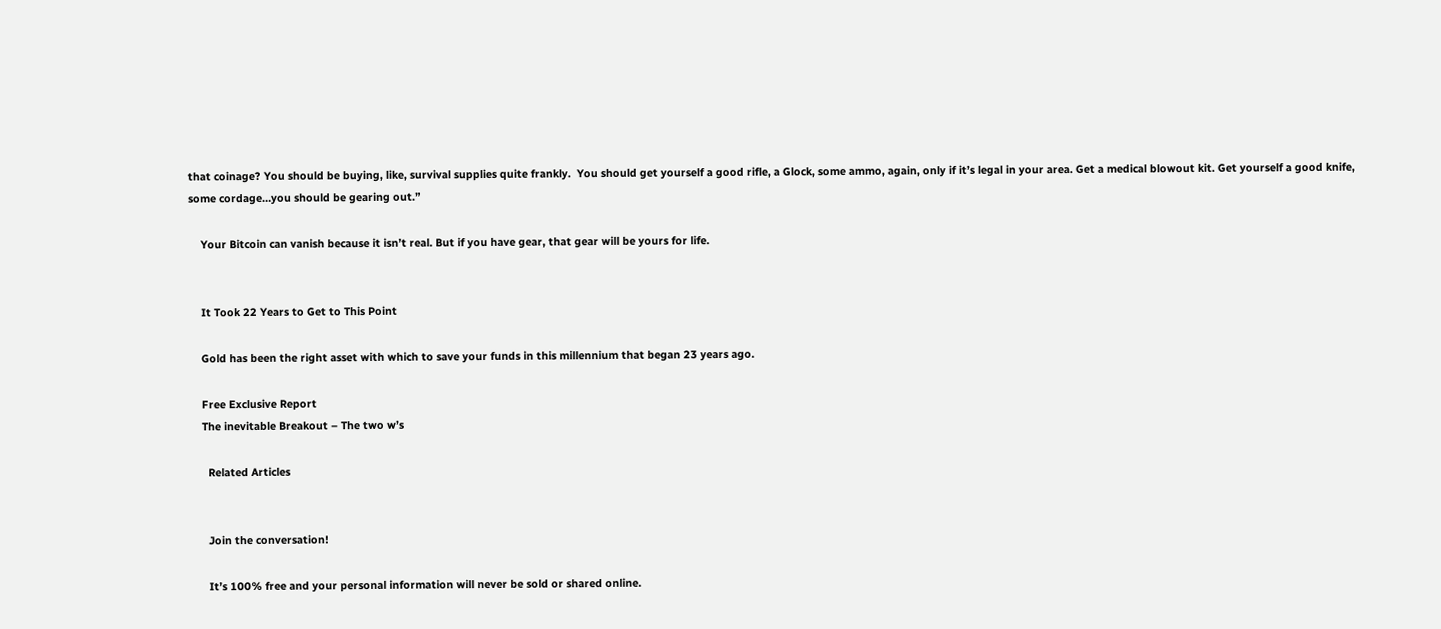that coinage? You should be buying, like, survival supplies quite frankly.  You should get yourself a good rifle, a Glock, some ammo, again, only if it’s legal in your area. Get a medical blowout kit. Get yourself a good knife, some cordage…you should be gearing out.”

    Your Bitcoin can vanish because it isn’t real. But if you have gear, that gear will be yours for life.


    It Took 22 Years to Get to This Point

    Gold has been the right asset with which to save your funds in this millennium that began 23 years ago.

    Free Exclusive Report
    The inevitable Breakout – The two w’s

      Related Articles


      Join the conversation!

      It’s 100% free and your personal information will never be sold or shared online.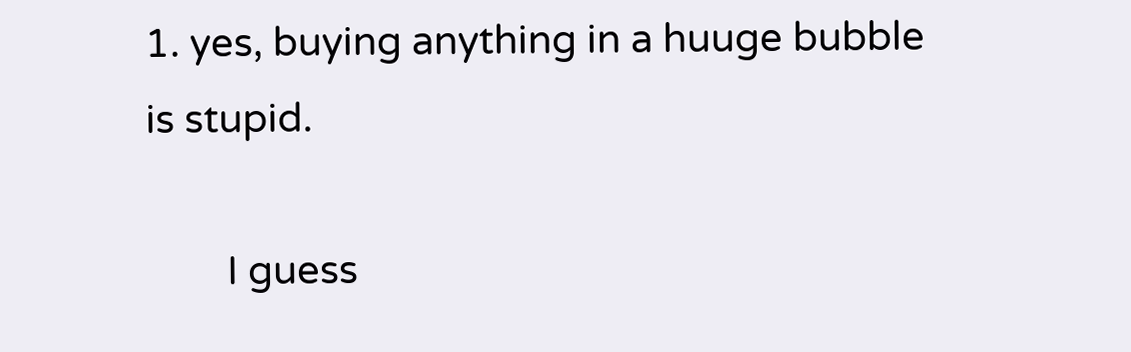1. yes, buying anything in a huuge bubble is stupid.

        I guess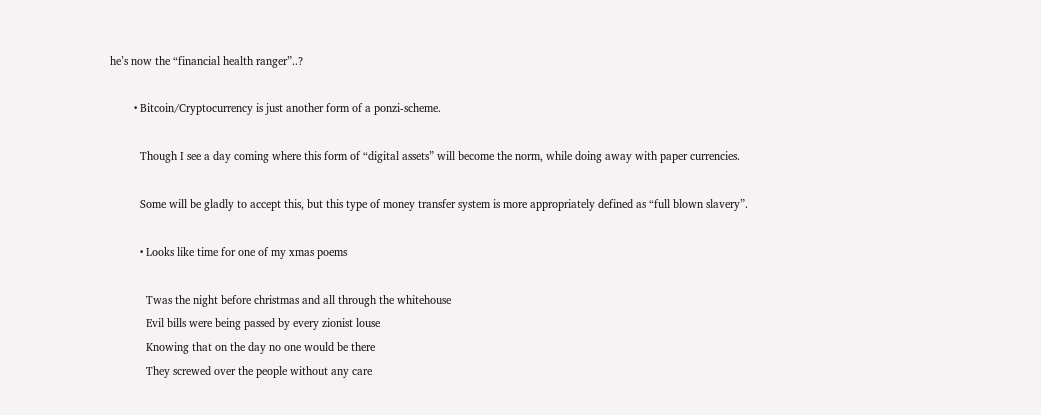he’s now the “financial health ranger”..?

        • Bitcoin/Cryptocurrency is just another form of a ponzi-scheme.

          Though I see a day coming where this form of “digital assets” will become the norm, while doing away with paper currencies.

          Some will be gladly to accept this, but this type of money transfer system is more appropriately defined as “full blown slavery”.

          • Looks like time for one of my xmas poems

            Twas the night before christmas and all through the whitehouse
            Evil bills were being passed by every zionist louse
            Knowing that on the day no one would be there
            They screwed over the people without any care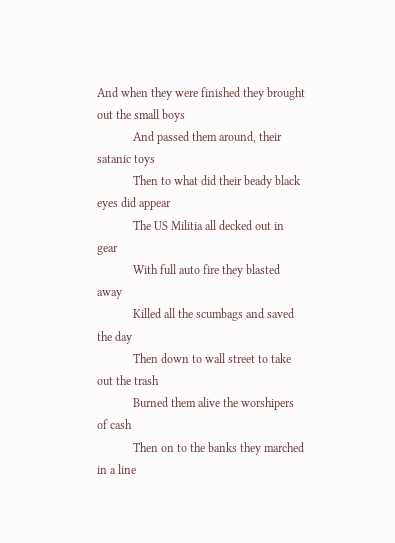And when they were finished they brought out the small boys
            And passed them around, their satanic toys
            Then to what did their beady black eyes did appear
            The US Militia all decked out in gear
            With full auto fire they blasted away
            Killed all the scumbags and saved the day
            Then down to wall street to take out the trash
            Burned them alive the worshipers of cash
            Then on to the banks they marched in a line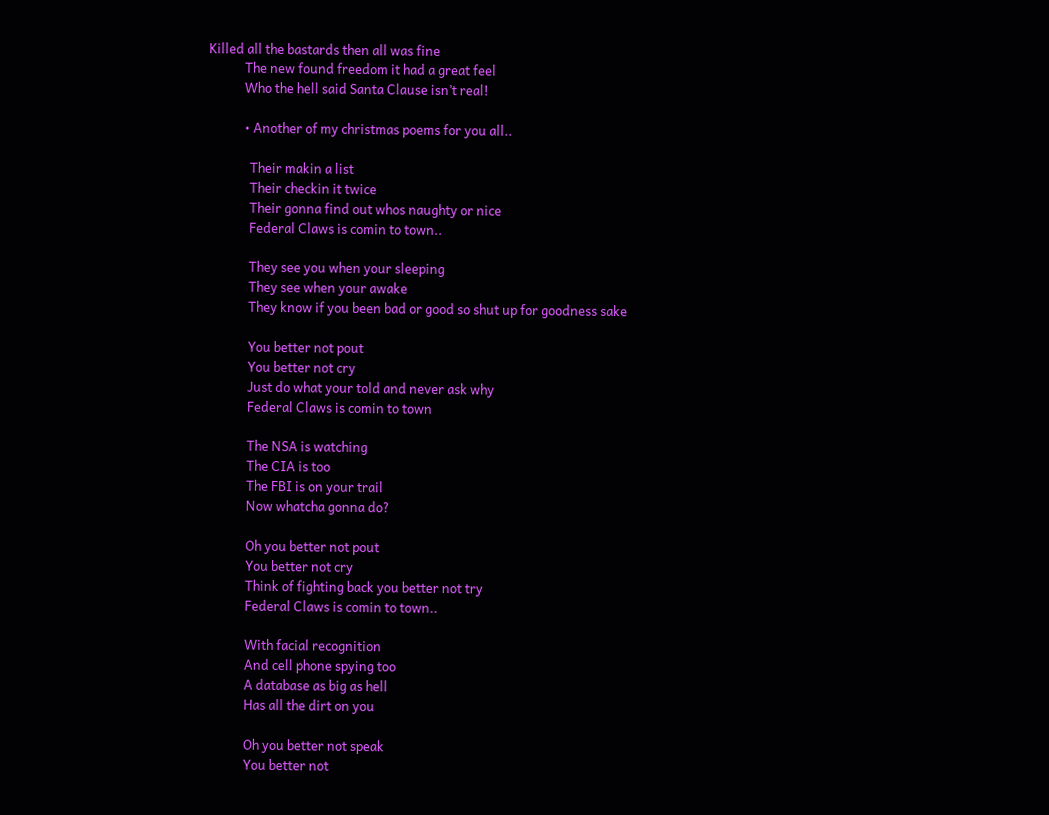Killed all the bastards then all was fine
            The new found freedom it had a great feel
            Who the hell said Santa Clause isn’t real!

            • Another of my christmas poems for you all..

              Their makin a list
              Their checkin it twice
              Their gonna find out whos naughty or nice
              Federal Claws is comin to town..

              They see you when your sleeping
              They see when your awake
              They know if you been bad or good so shut up for goodness sake

              You better not pout
              You better not cry
              Just do what your told and never ask why
              Federal Claws is comin to town

              The NSA is watching
              The CIA is too
              The FBI is on your trail
              Now whatcha gonna do?

              Oh you better not pout
              You better not cry
              Think of fighting back you better not try
              Federal Claws is comin to town..

              With facial recognition
              And cell phone spying too
              A database as big as hell
              Has all the dirt on you

              Oh you better not speak
              You better not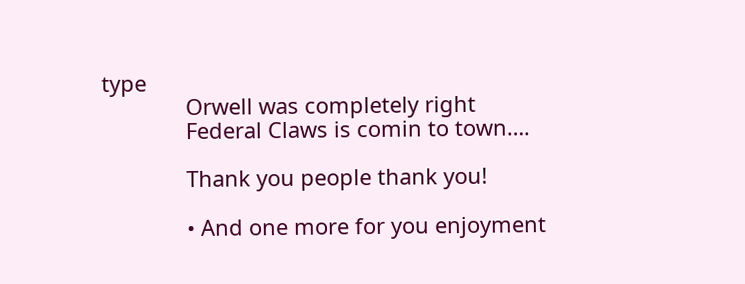type
              Orwell was completely right
              Federal Claws is comin to town….

              Thank you people thank you!

              • And one more for you enjoyment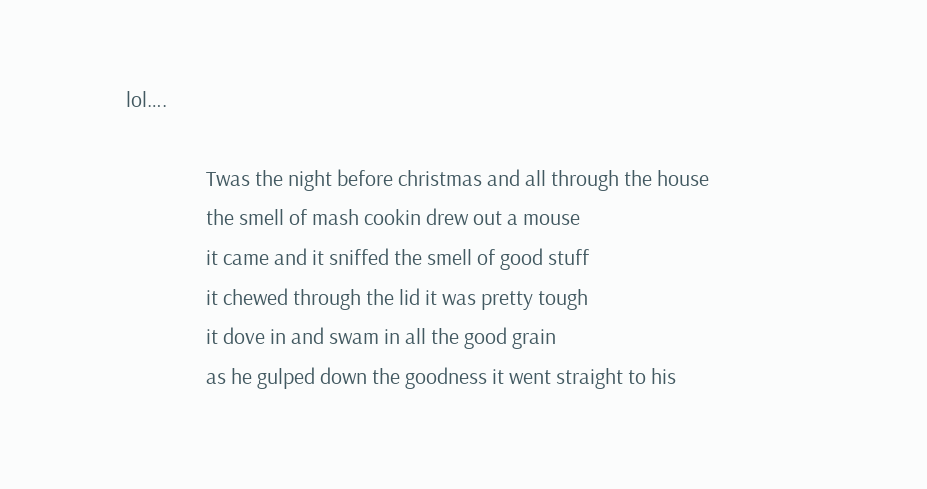lol….

                Twas the night before christmas and all through the house
                the smell of mash cookin drew out a mouse
                it came and it sniffed the smell of good stuff
                it chewed through the lid it was pretty tough
                it dove in and swam in all the good grain
                as he gulped down the goodness it went straight to his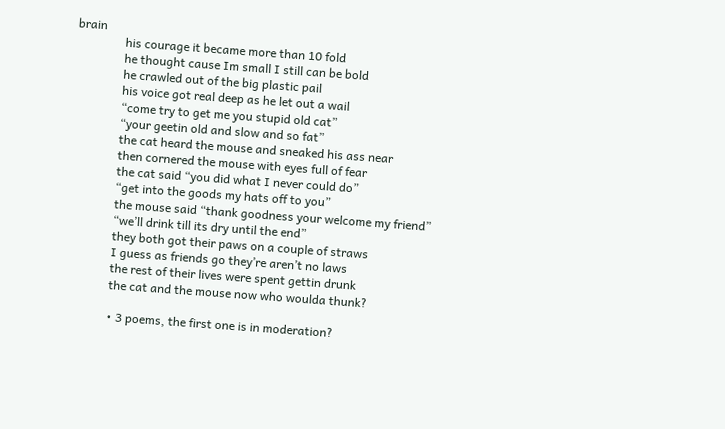brain
                his courage it became more than 10 fold
                he thought cause Im small I still can be bold
                he crawled out of the big plastic pail
                his voice got real deep as he let out a wail
                “come try to get me you stupid old cat”
                “your geetin old and slow and so fat”
                the cat heard the mouse and sneaked his ass near
                then cornered the mouse with eyes full of fear
                the cat said “you did what I never could do”
                “get into the goods my hats off to you”
                the mouse said “thank goodness your welcome my friend”
                “we’ll drink till its dry until the end”
                they both got their paws on a couple of straws
                I guess as friends go they’re aren’t no laws
                the rest of their lives were spent gettin drunk
                the cat and the mouse now who woulda thunk?

                • 3 poems, the first one is in moderation?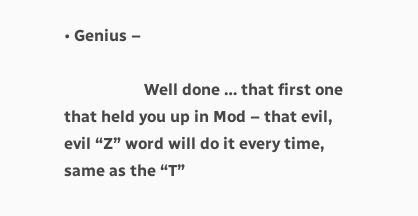• Genius –

                    Well done … that first one that held you up in Mod – that evil, evil “Z” word will do it every time, same as the “T”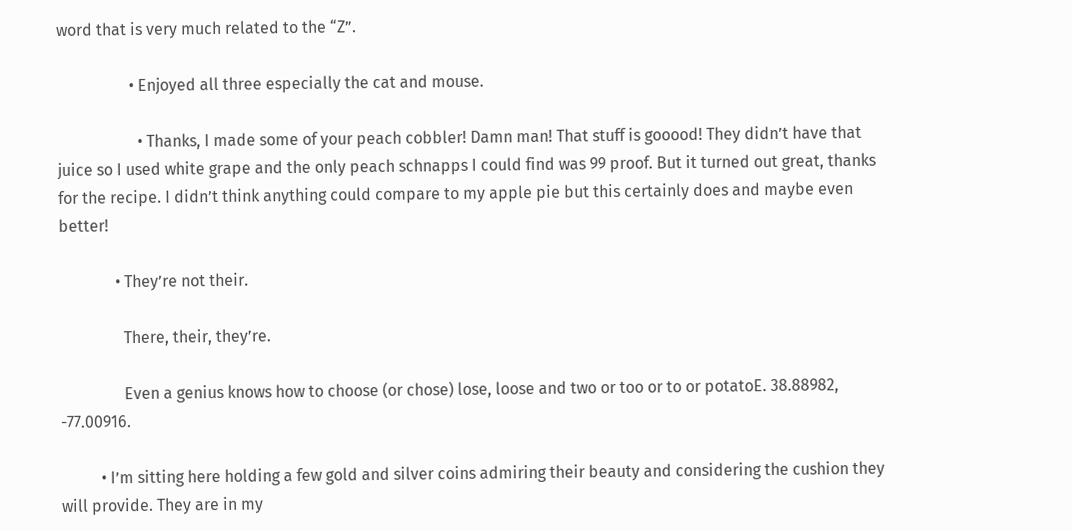word that is very much related to the “Z”.

                  • Enjoyed all three especially the cat and mouse.

                    • Thanks, I made some of your peach cobbler! Damn man! That stuff is gooood! They didn’t have that juice so I used white grape and the only peach schnapps I could find was 99 proof. But it turned out great, thanks for the recipe. I didn’t think anything could compare to my apple pie but this certainly does and maybe even better!

              • They’re not their.

                There, their, they’re.

                Even a genius knows how to choose (or chose) lose, loose and two or too or to or potatoE. 38.88982, -77.00916.

          • I’m sitting here holding a few gold and silver coins admiring their beauty and considering the cushion they will provide. They are in my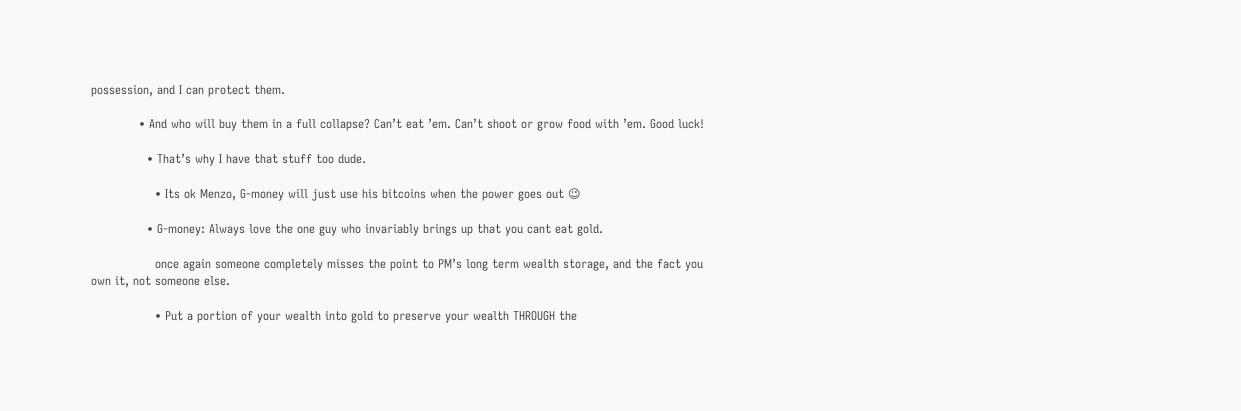possession, and I can protect them.

            • And who will buy them in a full collapse? Can’t eat ’em. Can’t shoot or grow food with ’em. Good luck!

              • That’s why I have that stuff too dude.

                • Its ok Menzo, G-money will just use his bitcoins when the power goes out 😉

              • G-money: Always love the one guy who invariably brings up that you cant eat gold.

                once again someone completely misses the point to PM’s long term wealth storage, and the fact you own it, not someone else.

                • Put a portion of your wealth into gold to preserve your wealth THROUGH the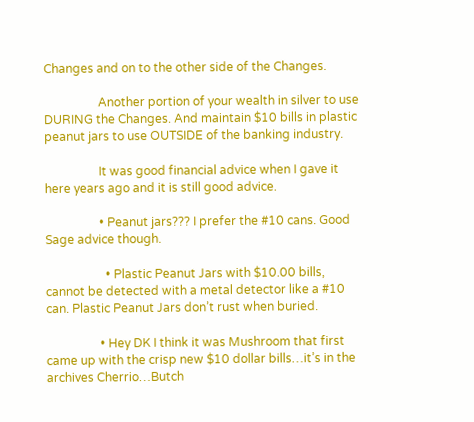Changes and on to the other side of the Changes.

                  Another portion of your wealth in silver to use DURING the Changes. And maintain $10 bills in plastic peanut jars to use OUTSIDE of the banking industry.

                  It was good financial advice when I gave it here years ago and it is still good advice.

                  • Peanut jars??? I prefer the #10 cans. Good Sage advice though.

                    • Plastic Peanut Jars with $10.00 bills, cannot be detected with a metal detector like a #10 can. Plastic Peanut Jars don’t rust when buried.

                  • Hey DK I think it was Mushroom that first came up with the crisp new $10 dollar bills…it’s in the archives Cherrio…Butch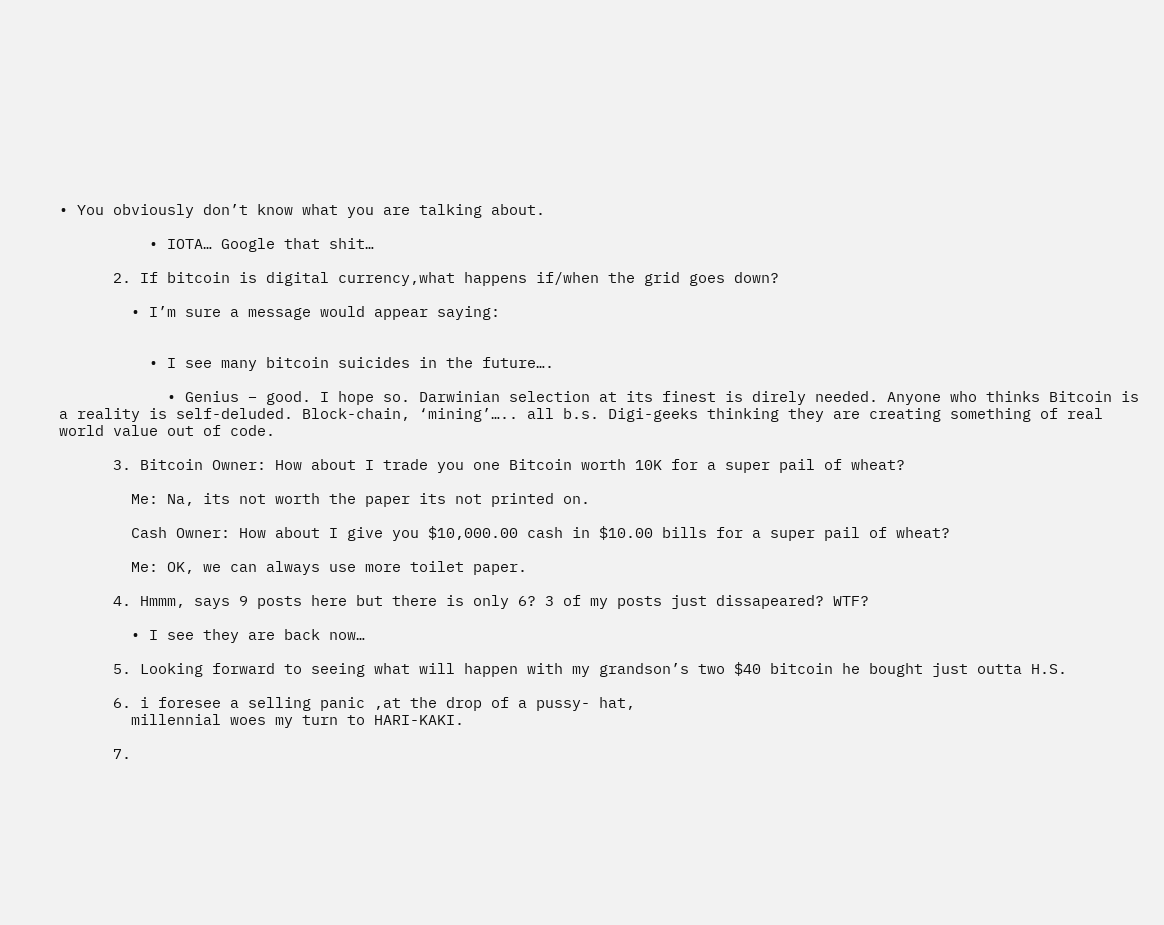• You obviously don’t know what you are talking about.

          • IOTA… Google that shit…

      2. If bitcoin is digital currency,what happens if/when the grid goes down?

        • I’m sure a message would appear saying:


          • I see many bitcoin suicides in the future….

            • Genius – good. I hope so. Darwinian selection at its finest is direly needed. Anyone who thinks Bitcoin is a reality is self-deluded. Block-chain, ‘mining’….. all b.s. Digi-geeks thinking they are creating something of real world value out of code.

      3. Bitcoin Owner: How about I trade you one Bitcoin worth 10K for a super pail of wheat?

        Me: Na, its not worth the paper its not printed on.

        Cash Owner: How about I give you $10,000.00 cash in $10.00 bills for a super pail of wheat?

        Me: OK, we can always use more toilet paper.

      4. Hmmm, says 9 posts here but there is only 6? 3 of my posts just dissapeared? WTF?

        • I see they are back now…

      5. Looking forward to seeing what will happen with my grandson’s two $40 bitcoin he bought just outta H.S.

      6. i foresee a selling panic ,at the drop of a pussy- hat,
        millennial woes my turn to HARI-KAKI.

      7.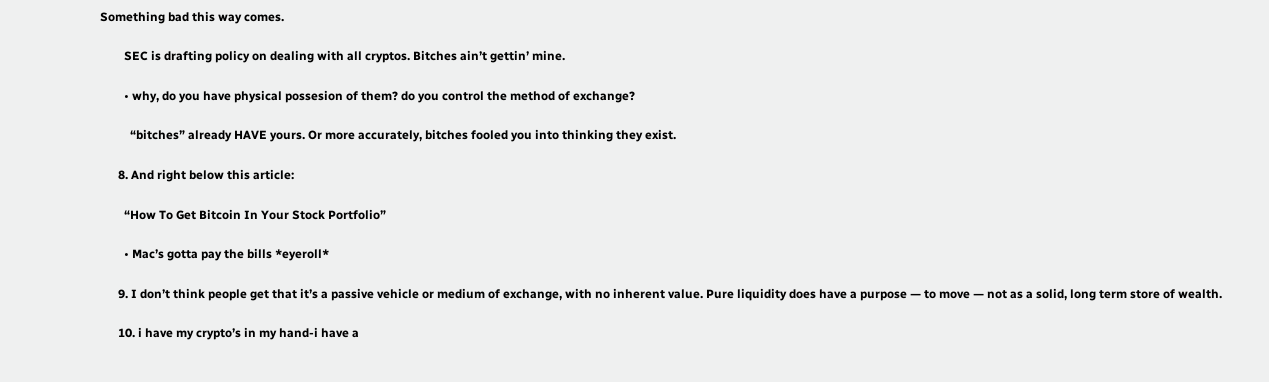Something bad this way comes.

        SEC is drafting policy on dealing with all cryptos. Bitches ain’t gettin’ mine.

        • why, do you have physical possesion of them? do you control the method of exchange?

          “bitches” already HAVE yours. Or more accurately, bitches fooled you into thinking they exist.

      8. And right below this article:

        “How To Get Bitcoin In Your Stock Portfolio”

        • Mac’s gotta pay the bills *eyeroll*

      9. I don’t think people get that it’s a passive vehicle or medium of exchange, with no inherent value. Pure liquidity does have a purpose — to move — not as a solid, long term store of wealth.

      10. i have my crypto’s in my hand-i have a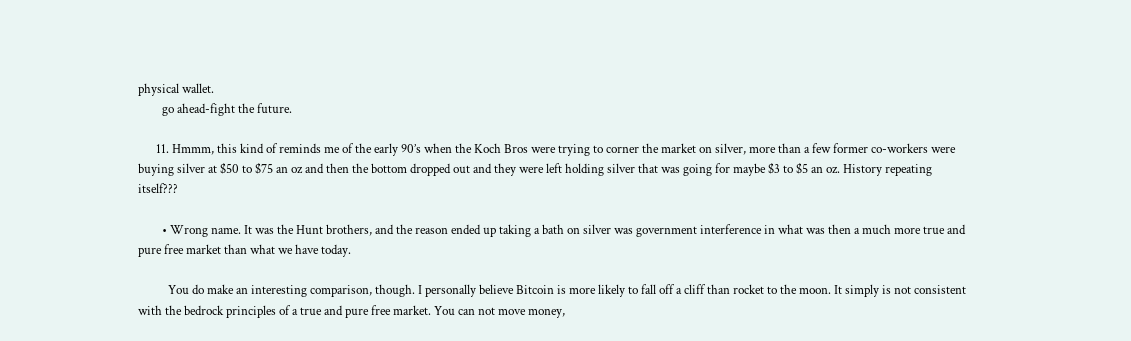physical wallet.
        go ahead-fight the future.

      11. Hmmm, this kind of reminds me of the early 90’s when the Koch Bros were trying to corner the market on silver, more than a few former co-workers were buying silver at $50 to $75 an oz and then the bottom dropped out and they were left holding silver that was going for maybe $3 to $5 an oz. History repeating itself???

        • Wrong name. It was the Hunt brothers, and the reason ended up taking a bath on silver was government interference in what was then a much more true and pure free market than what we have today.

          You do make an interesting comparison, though. I personally believe Bitcoin is more likely to fall off a cliff than rocket to the moon. It simply is not consistent with the bedrock principles of a true and pure free market. You can not move money,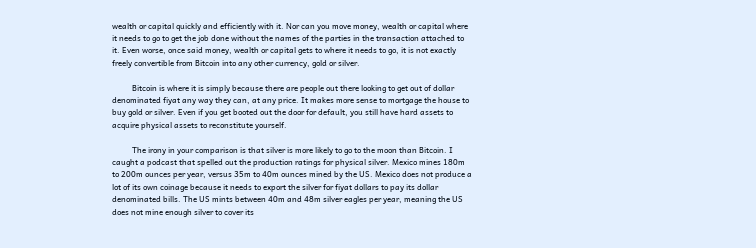wealth or capital quickly and efficiently with it. Nor can you move money, wealth or capital where it needs to go to get the job done without the names of the parties in the transaction attached to it. Even worse, once said money, wealth or capital gets to where it needs to go, it is not exactly freely convertible from Bitcoin into any other currency, gold or silver.

          Bitcoin is where it is simply because there are people out there looking to get out of dollar denominated fiyat any way they can, at any price. It makes more sense to mortgage the house to buy gold or silver. Even if you get booted out the door for default, you still have hard assets to acquire physical assets to reconstitute yourself.

          The irony in your comparison is that silver is more likely to go to the moon than Bitcoin. I caught a podcast that spelled out the production ratings for physical silver. Mexico mines 180m to 200m ounces per year, versus 35m to 40m ounces mined by the US. Mexico does not produce a lot of its own coinage because it needs to export the silver for fiyat dollars to pay its dollar denominated bills. The US mints between 40m and 48m silver eagles per year, meaning the US does not mine enough silver to cover its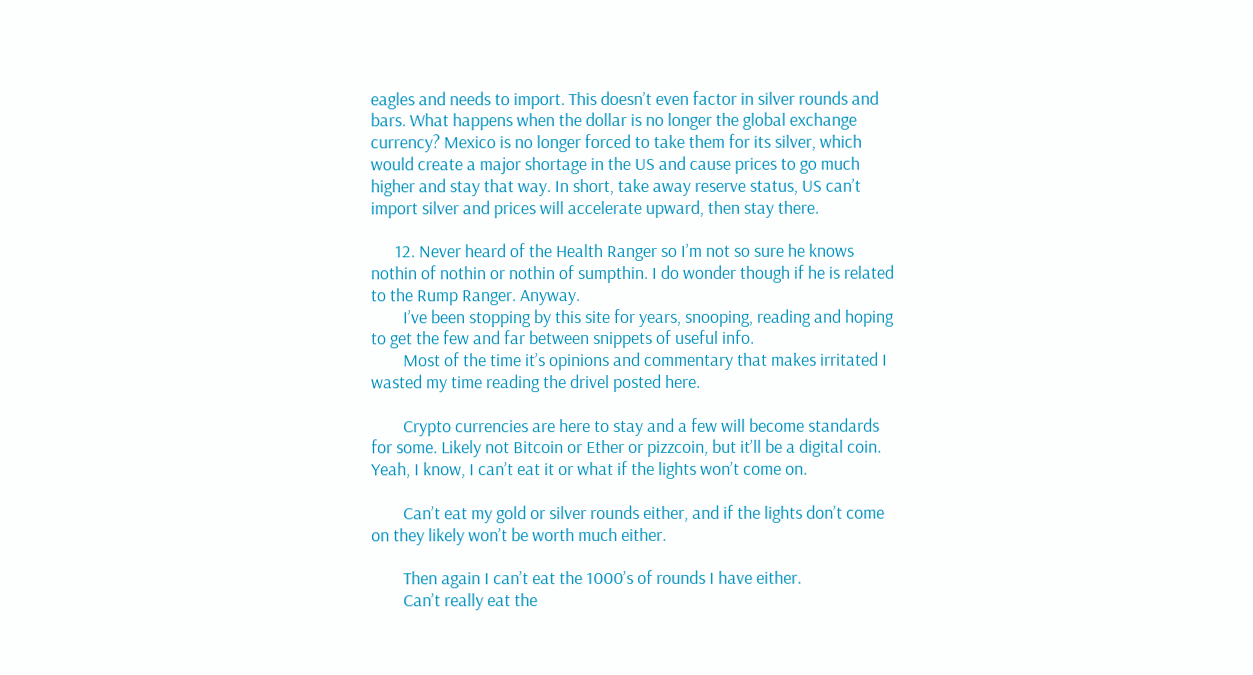eagles and needs to import. This doesn’t even factor in silver rounds and bars. What happens when the dollar is no longer the global exchange currency? Mexico is no longer forced to take them for its silver, which would create a major shortage in the US and cause prices to go much higher and stay that way. In short, take away reserve status, US can’t import silver and prices will accelerate upward, then stay there.

      12. Never heard of the Health Ranger so I’m not so sure he knows nothin of nothin or nothin of sumpthin. I do wonder though if he is related to the Rump Ranger. Anyway.
        I’ve been stopping by this site for years, snooping, reading and hoping to get the few and far between snippets of useful info.
        Most of the time it’s opinions and commentary that makes irritated I wasted my time reading the drivel posted here.

        Crypto currencies are here to stay and a few will become standards for some. Likely not Bitcoin or Ether or pizzcoin, but it’ll be a digital coin. Yeah, I know, I can’t eat it or what if the lights won’t come on.

        Can’t eat my gold or silver rounds either, and if the lights don’t come on they likely won’t be worth much either.

        Then again I can’t eat the 1000’s of rounds I have either.
        Can’t really eat the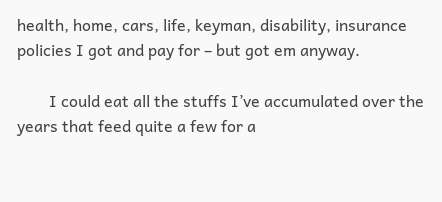health, home, cars, life, keyman, disability, insurance policies I got and pay for – but got em anyway.

        I could eat all the stuffs I’ve accumulated over the years that feed quite a few for a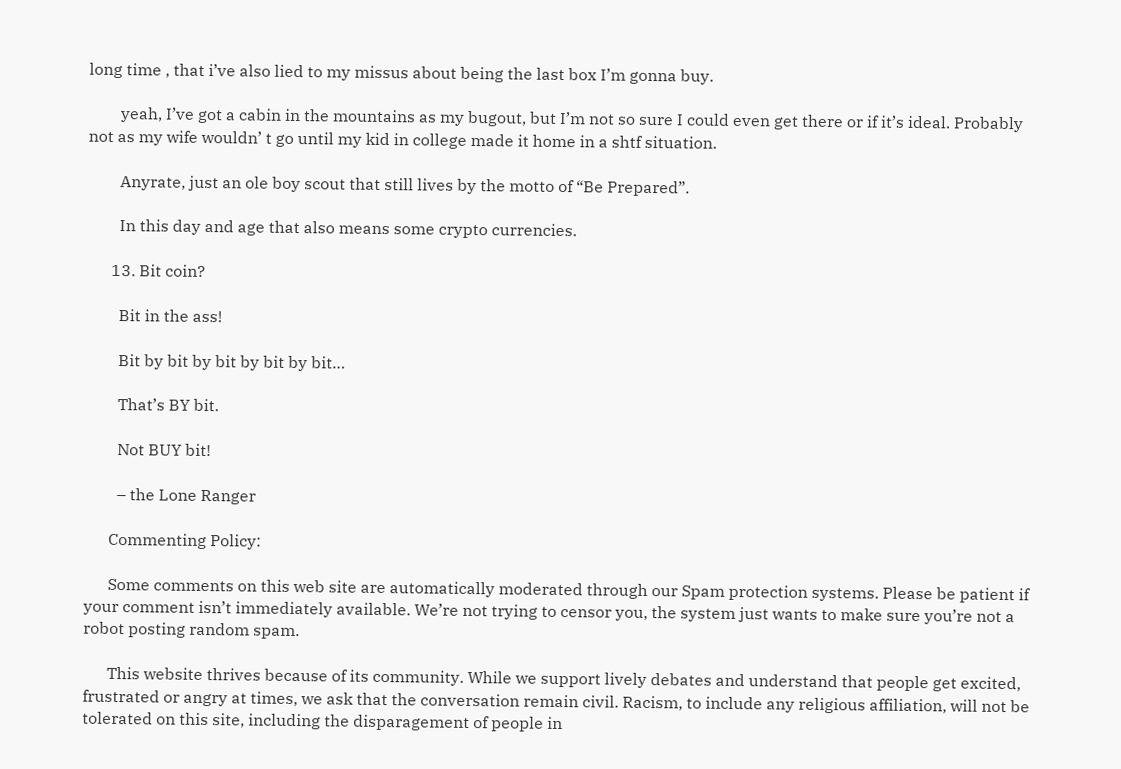long time , that i’ve also lied to my missus about being the last box I’m gonna buy.

        yeah, I’ve got a cabin in the mountains as my bugout, but I’m not so sure I could even get there or if it’s ideal. Probably not as my wife wouldn’ t go until my kid in college made it home in a shtf situation.

        Anyrate, just an ole boy scout that still lives by the motto of “Be Prepared”.

        In this day and age that also means some crypto currencies.

      13. Bit coin?

        Bit in the ass!

        Bit by bit by bit by bit by bit…

        That’s BY bit.

        Not BUY bit!

        – the Lone Ranger

      Commenting Policy:

      Some comments on this web site are automatically moderated through our Spam protection systems. Please be patient if your comment isn’t immediately available. We’re not trying to censor you, the system just wants to make sure you’re not a robot posting random spam.

      This website thrives because of its community. While we support lively debates and understand that people get excited, frustrated or angry at times, we ask that the conversation remain civil. Racism, to include any religious affiliation, will not be tolerated on this site, including the disparagement of people in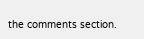the comments section.